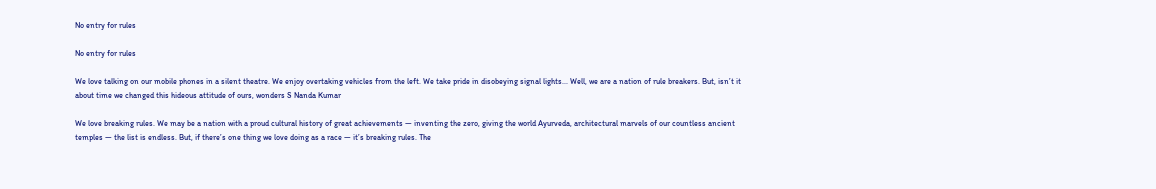No entry for rules

No entry for rules

We love talking on our mobile phones in a silent theatre. We enjoy overtaking vehicles from the left. We take pride in disobeying signal lights... Well, we are a nation of rule breakers. But, isn’t it about time we changed this hideous attitude of ours, wonders S Nanda Kumar

We love breaking rules. We may be a nation with a proud cultural history of great achievements — inventing the zero, giving the world Ayurveda, architectural marvels of our countless ancient temples — the list is endless. But, if there’s one thing we love doing as a race — it’s breaking rules. The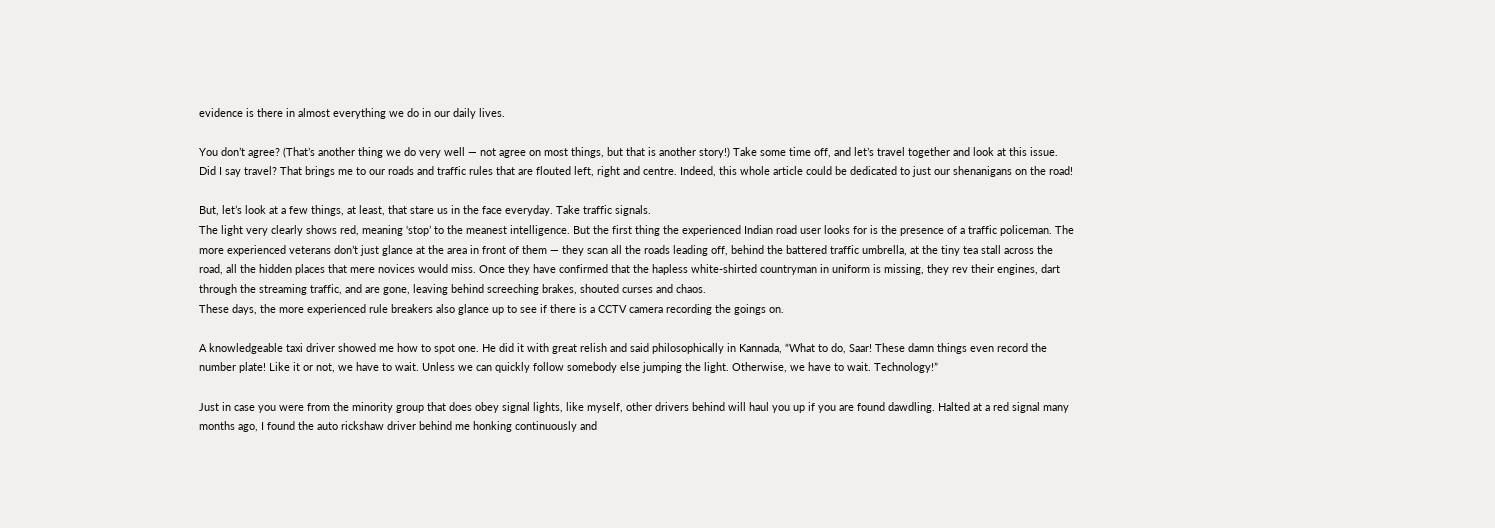evidence is there in almost everything we do in our daily lives.

You don’t agree? (That’s another thing we do very well — not agree on most things, but that is another story!) Take some time off, and let’s travel together and look at this issue.
Did I say travel? That brings me to our roads and traffic rules that are flouted left, right and centre. Indeed, this whole article could be dedicated to just our shenanigans on the road!

But, let’s look at a few things, at least, that stare us in the face everyday. Take traffic signals.
The light very clearly shows red, meaning ‘stop’ to the meanest intelligence. But the first thing the experienced Indian road user looks for is the presence of a traffic policeman. The more experienced veterans don’t just glance at the area in front of them — they scan all the roads leading off, behind the battered traffic umbrella, at the tiny tea stall across the road, all the hidden places that mere novices would miss. Once they have confirmed that the hapless white-shirted countryman in uniform is missing, they rev their engines, dart through the streaming traffic, and are gone, leaving behind screeching brakes, shouted curses and chaos.
These days, the more experienced rule breakers also glance up to see if there is a CCTV camera recording the goings on.

A knowledgeable taxi driver showed me how to spot one. He did it with great relish and said philosophically in Kannada, “What to do, Saar! These damn things even record the number plate! Like it or not, we have to wait. Unless we can quickly follow somebody else jumping the light. Otherwise, we have to wait. Technology!”

Just in case you were from the minority group that does obey signal lights, like myself, other drivers behind will haul you up if you are found dawdling. Halted at a red signal many months ago, I found the auto rickshaw driver behind me honking continuously and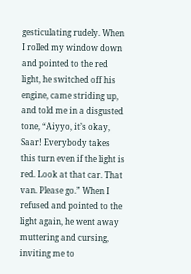gesticulating rudely. When I rolled my window down and pointed to the red light, he switched off his engine, came striding up, and told me in a disgusted tone, “Aiyyo, it’s okay, Saar! Everybody takes this turn even if the light is red. Look at that car. That van. Please go.” When I refused and pointed to the light again, he went away muttering and cursing, inviting me to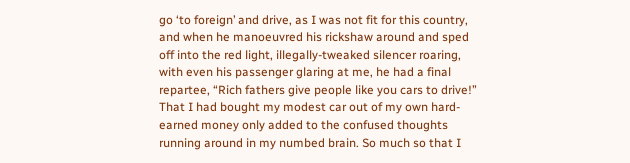go ‘to foreign’ and drive, as I was not fit for this country, and when he manoeuvred his rickshaw around and sped off into the red light, illegally-tweaked silencer roaring, with even his passenger glaring at me, he had a final repartee, “Rich fathers give people like you cars to drive!” That I had bought my modest car out of my own hard-earned money only added to the confused thoughts running around in my numbed brain. So much so that I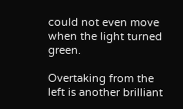could not even move when the light turned green.

Overtaking from the left is another brilliant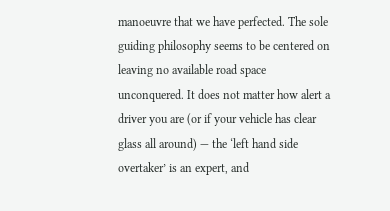manoeuvre that we have perfected. The sole guiding philosophy seems to be centered on leaving no available road space unconquered. It does not matter how alert a driver you are (or if your vehicle has clear glass all around) — the ‘left hand side overtaker’ is an expert, and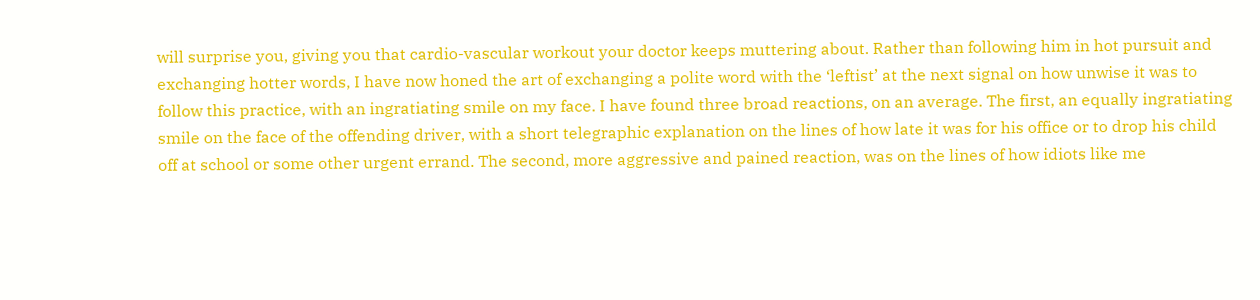will surprise you, giving you that cardio-vascular workout your doctor keeps muttering about. Rather than following him in hot pursuit and exchanging hotter words, I have now honed the art of exchanging a polite word with the ‘leftist’ at the next signal on how unwise it was to follow this practice, with an ingratiating smile on my face. I have found three broad reactions, on an average. The first, an equally ingratiating smile on the face of the offending driver, with a short telegraphic explanation on the lines of how late it was for his office or to drop his child off at school or some other urgent errand. The second, more aggressive and pained reaction, was on the lines of how idiots like me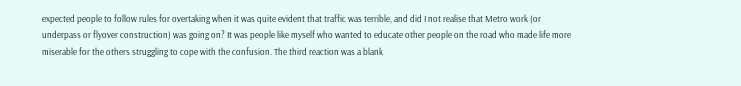expected people to follow rules for overtaking when it was quite evident that traffic was terrible, and did I not realise that Metro work (or underpass or flyover construction) was going on? It was people like myself who wanted to educate other people on the road who made life more miserable for the others struggling to cope with the confusion. The third reaction was a blank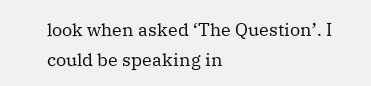look when asked ‘The Question’. I could be speaking in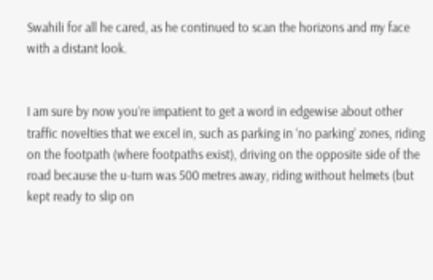Swahili for all he cared, as he continued to scan the horizons and my face with a distant look.


I am sure by now you’re impatient to get a word in edgewise about other traffic novelties that we excel in, such as parking in ‘no parking’ zones, riding on the footpath (where footpaths exist), driving on the opposite side of the road because the u-turn was 500 metres away, riding without helmets (but kept ready to slip on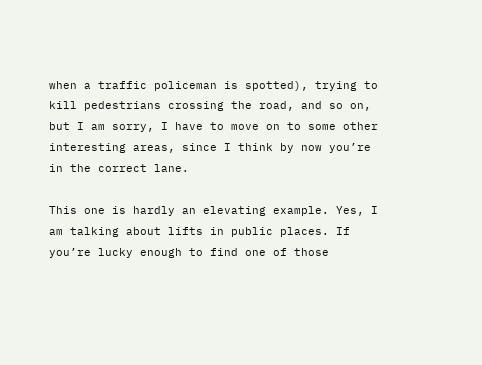when a traffic policeman is spotted), trying to kill pedestrians crossing the road, and so on, but I am sorry, I have to move on to some other interesting areas, since I think by now you’re in the correct lane.

This one is hardly an elevating example. Yes, I am talking about lifts in public places. If you’re lucky enough to find one of those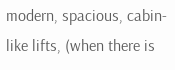modern, spacious, cabin-like lifts, (when there is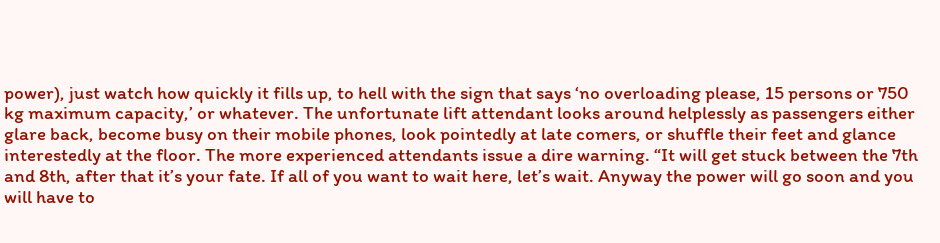power), just watch how quickly it fills up, to hell with the sign that says ‘no overloading please, 15 persons or 750 kg maximum capacity,’ or whatever. The unfortunate lift attendant looks around helplessly as passengers either glare back, become busy on their mobile phones, look pointedly at late comers, or shuffle their feet and glance interestedly at the floor. The more experienced attendants issue a dire warning. “It will get stuck between the 7th and 8th, after that it’s your fate. If all of you want to wait here, let’s wait. Anyway the power will go soon and you will have to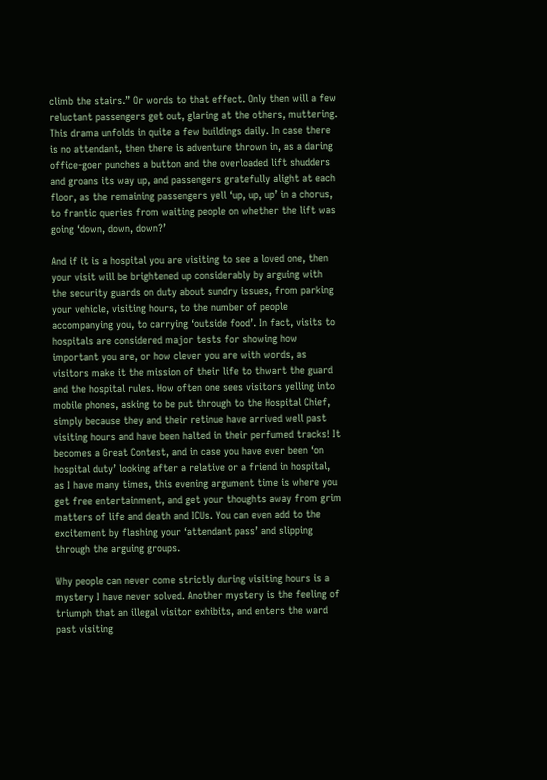climb the stairs.” Or words to that effect. Only then will a few reluctant passengers get out, glaring at the others, muttering. This drama unfolds in quite a few buildings daily. In case there is no attendant, then there is adventure thrown in, as a daring office-goer punches a button and the overloaded lift shudders and groans its way up, and passengers gratefully alight at each floor, as the remaining passengers yell ‘up, up, up’ in a chorus, to frantic queries from waiting people on whether the lift was going ‘down, down, down?’

And if it is a hospital you are visiting to see a loved one, then your visit will be brightened up considerably by arguing with the security guards on duty about sundry issues, from parking your vehicle, visiting hours, to the number of people accompanying you, to carrying ‘outside food’. In fact, visits to hospitals are considered major tests for showing how important you are, or how clever you are with words, as visitors make it the mission of their life to thwart the guard and the hospital rules. How often one sees visitors yelling into mobile phones, asking to be put through to the Hospital Chief, simply because they and their retinue have arrived well past visiting hours and have been halted in their perfumed tracks! It becomes a Great Contest, and in case you have ever been ‘on hospital duty’ looking after a relative or a friend in hospital, as I have many times, this evening argument time is where you get free entertainment, and get your thoughts away from grim matters of life and death and ICUs. You can even add to the excitement by flashing your ‘attendant pass’ and slipping through the arguing groups.

Why people can never come strictly during visiting hours is a mystery I have never solved. Another mystery is the feeling of triumph that an illegal visitor exhibits, and enters the ward past visiting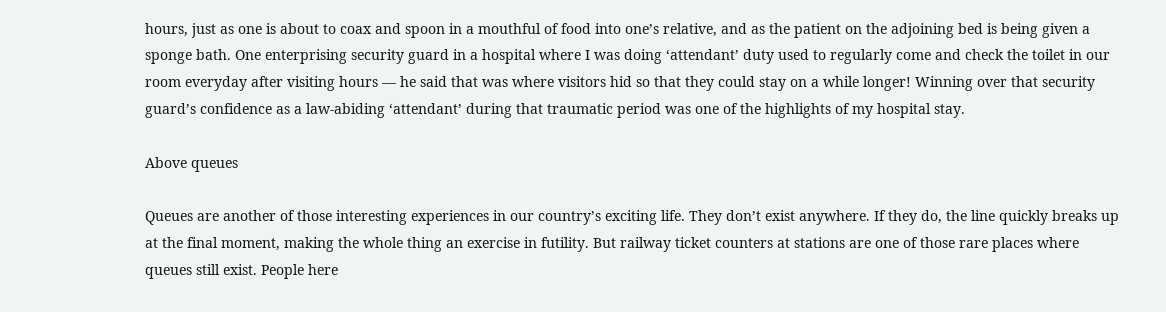hours, just as one is about to coax and spoon in a mouthful of food into one’s relative, and as the patient on the adjoining bed is being given a sponge bath. One enterprising security guard in a hospital where I was doing ‘attendant’ duty used to regularly come and check the toilet in our room everyday after visiting hours — he said that was where visitors hid so that they could stay on a while longer! Winning over that security guard’s confidence as a law-abiding ‘attendant’ during that traumatic period was one of the highlights of my hospital stay.

Above queues

Queues are another of those interesting experiences in our country’s exciting life. They don’t exist anywhere. If they do, the line quickly breaks up at the final moment, making the whole thing an exercise in futility. But railway ticket counters at stations are one of those rare places where queues still exist. People here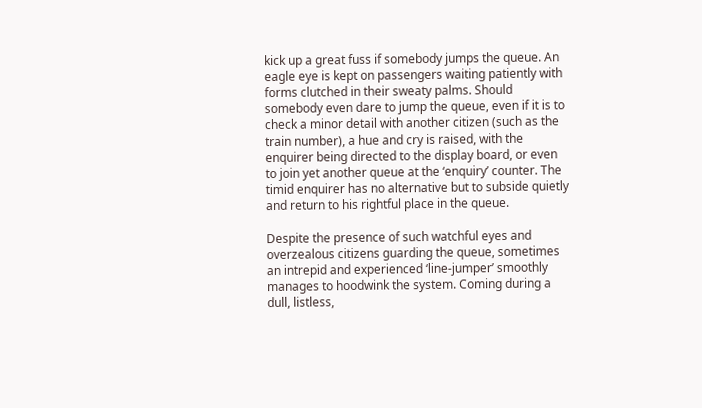kick up a great fuss if somebody jumps the queue. An eagle eye is kept on passengers waiting patiently with forms clutched in their sweaty palms. Should somebody even dare to jump the queue, even if it is to check a minor detail with another citizen (such as the train number), a hue and cry is raised, with the enquirer being directed to the display board, or even to join yet another queue at the ‘enquiry’ counter. The timid enquirer has no alternative but to subside quietly and return to his rightful place in the queue.

Despite the presence of such watchful eyes and overzealous citizens guarding the queue, sometimes an intrepid and experienced ‘line-jumper’ smoothly manages to hoodwink the system. Coming during a dull, listless,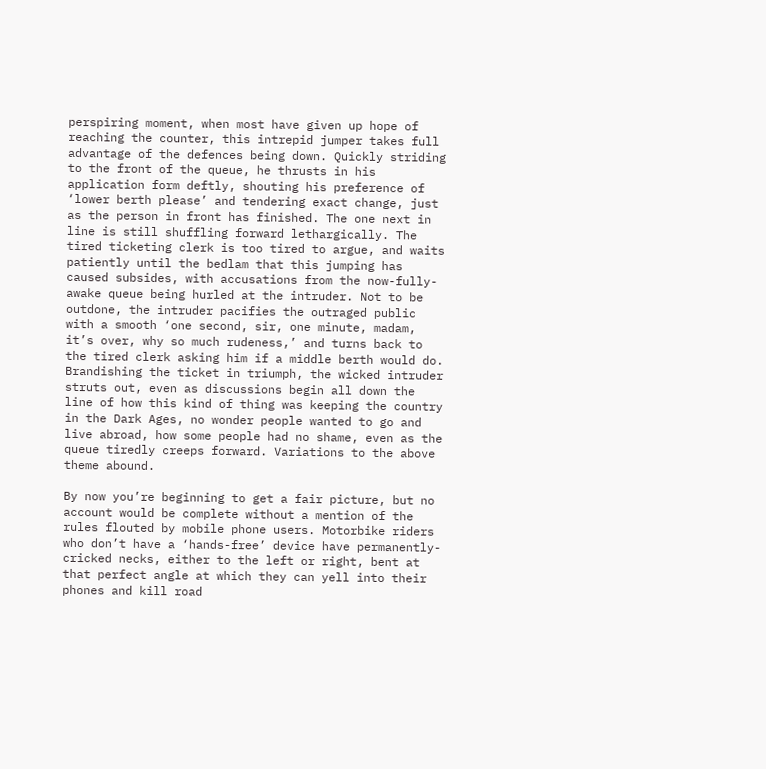perspiring moment, when most have given up hope of reaching the counter, this intrepid jumper takes full advantage of the defences being down. Quickly striding to the front of the queue, he thrusts in his application form deftly, shouting his preference of ‘lower berth please’ and tendering exact change, just as the person in front has finished. The one next in line is still shuffling forward lethargically. The tired ticketing clerk is too tired to argue, and waits patiently until the bedlam that this jumping has caused subsides, with accusations from the now-fully-awake queue being hurled at the intruder. Not to be outdone, the intruder pacifies the outraged public with a smooth ‘one second, sir, one minute, madam, it’s over, why so much rudeness,’ and turns back to the tired clerk asking him if a middle berth would do. Brandishing the ticket in triumph, the wicked intruder struts out, even as discussions begin all down the line of how this kind of thing was keeping the country in the Dark Ages, no wonder people wanted to go and live abroad, how some people had no shame, even as the queue tiredly creeps forward. Variations to the above theme abound.

By now you’re beginning to get a fair picture, but no account would be complete without a mention of the rules flouted by mobile phone users. Motorbike riders who don’t have a ‘hands-free’ device have permanently-cricked necks, either to the left or right, bent at that perfect angle at which they can yell into their phones and kill road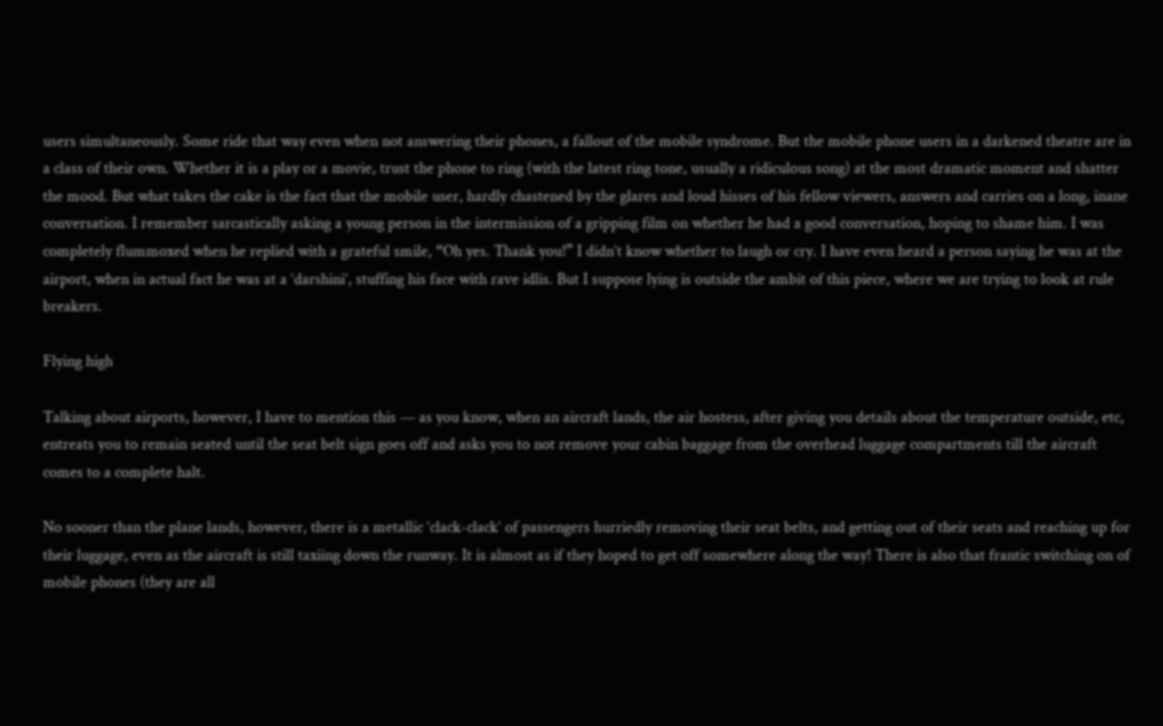users simultaneously. Some ride that way even when not answering their phones, a fallout of the mobile syndrome. But the mobile phone users in a darkened theatre are in a class of their own. Whether it is a play or a movie, trust the phone to ring (with the latest ring tone, usually a ridiculous song) at the most dramatic moment and shatter the mood. But what takes the cake is the fact that the mobile user, hardly chastened by the glares and loud hisses of his fellow viewers, answers and carries on a long, inane conversation. I remember sarcastically asking a young person in the intermission of a gripping film on whether he had a good conversation, hoping to shame him. I was completely flummoxed when he replied with a grateful smile, “Oh yes. Thank you!” I didn’t know whether to laugh or cry. I have even heard a person saying he was at the airport, when in actual fact he was at a ‘darshini’, stuffing his face with rave idlis. But I suppose lying is outside the ambit of this piece, where we are trying to look at rule breakers.

Flying high

Talking about airports, however, I have to mention this — as you know, when an aircraft lands, the air hostess, after giving you details about the temperature outside, etc, entreats you to remain seated until the seat belt sign goes off and asks you to not remove your cabin baggage from the overhead luggage compartments till the aircraft comes to a complete halt.

No sooner than the plane lands, however, there is a metallic ‘clack-clack’ of passengers hurriedly removing their seat belts, and getting out of their seats and reaching up for their luggage, even as the aircraft is still taxiing down the runway. It is almost as if they hoped to get off somewhere along the way! There is also that frantic switching on of mobile phones (they are all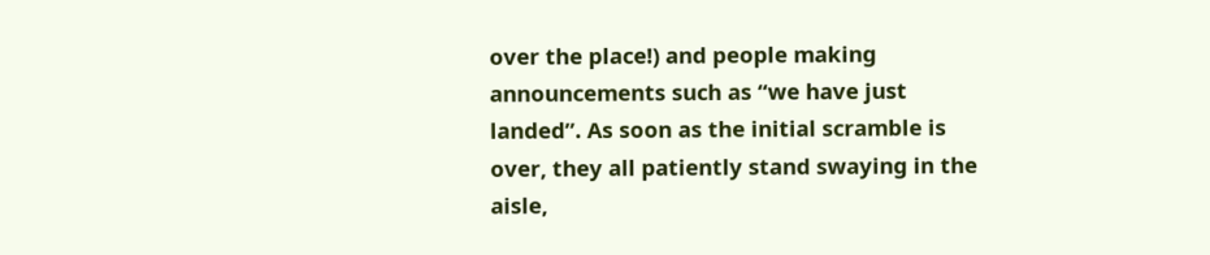over the place!) and people making announcements such as “we have just landed”. As soon as the initial scramble is over, they all patiently stand swaying in the aisle,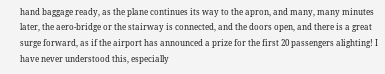hand baggage ready, as the plane continues its way to the apron, and many, many minutes later, the aero-bridge or the stairway is connected, and the doors open, and there is a great surge forward, as if the airport has announced a prize for the first 20 passengers alighting! I have never understood this, especially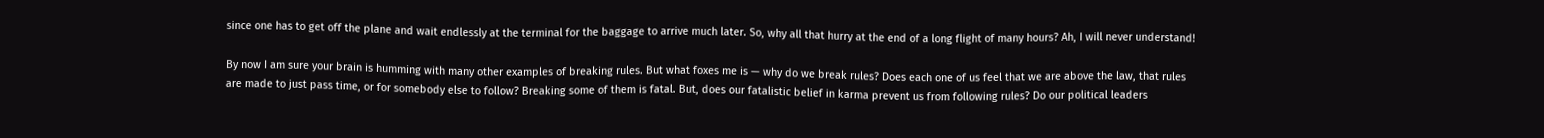since one has to get off the plane and wait endlessly at the terminal for the baggage to arrive much later. So, why all that hurry at the end of a long flight of many hours? Ah, I will never understand!

By now I am sure your brain is humming with many other examples of breaking rules. But what foxes me is — why do we break rules? Does each one of us feel that we are above the law, that rules are made to just pass time, or for somebody else to follow? Breaking some of them is fatal. But, does our fatalistic belief in karma prevent us from following rules? Do our political leaders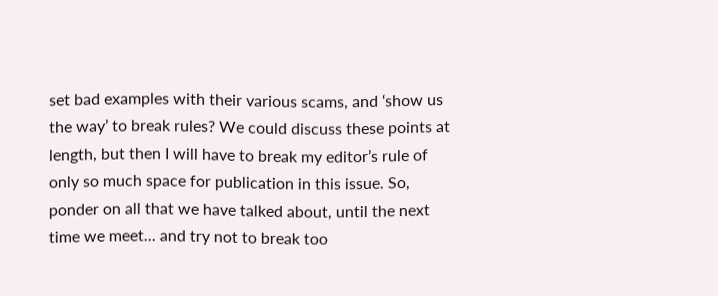set bad examples with their various scams, and ‘show us the way’ to break rules? We could discuss these points at length, but then I will have to break my editor’s rule of only so much space for publication in this issue. So, ponder on all that we have talked about, until the next time we meet... and try not to break too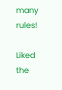many rules!

Liked the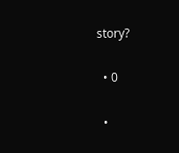story?

  • 0

  •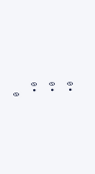0

  • 0

  • 0

  • 0